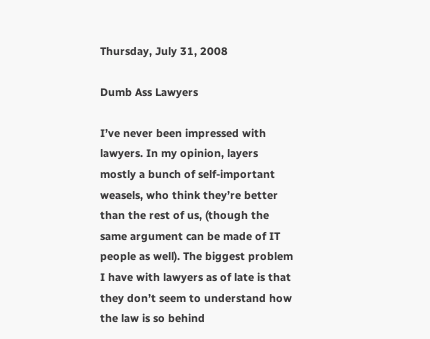Thursday, July 31, 2008

Dumb Ass Lawyers

I’ve never been impressed with lawyers. In my opinion, layers mostly a bunch of self-important weasels, who think they’re better than the rest of us, (though the same argument can be made of IT people as well). The biggest problem I have with lawyers as of late is that they don’t seem to understand how the law is so behind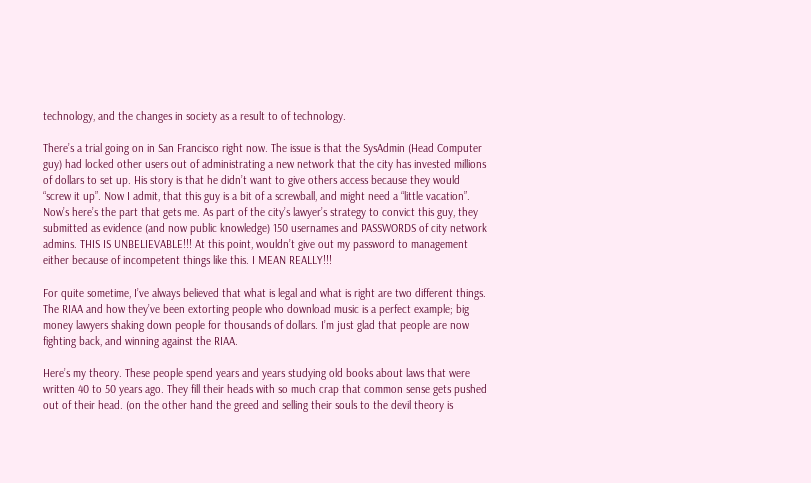technology, and the changes in society as a result to of technology.

There’s a trial going on in San Francisco right now. The issue is that the SysAdmin (Head Computer guy) had locked other users out of administrating a new network that the city has invested millions of dollars to set up. His story is that he didn’t want to give others access because they would “screw it up”. Now I admit, that this guy is a bit of a screwball, and might need a “little vacation”. Now’s here’s the part that gets me. As part of the city’s lawyer’s strategy to convict this guy, they submitted as evidence (and now public knowledge) 150 usernames and PASSWORDS of city network admins. THIS IS UNBELIEVABLE!!! At this point, wouldn’t give out my password to management either because of incompetent things like this. I MEAN REALLY!!!

For quite sometime, I’ve always believed that what is legal and what is right are two different things. The RIAA and how they’ve been extorting people who download music is a perfect example; big money lawyers shaking down people for thousands of dollars. I’m just glad that people are now fighting back, and winning against the RIAA.

Here’s my theory. These people spend years and years studying old books about laws that were written 40 to 50 years ago. They fill their heads with so much crap that common sense gets pushed out of their head. (on the other hand the greed and selling their souls to the devil theory is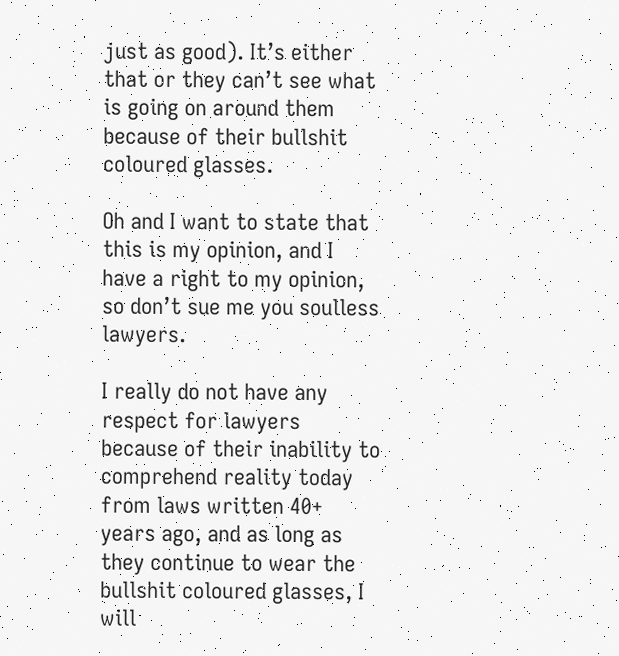just as good). It’s either that or they can’t see what is going on around them because of their bullshit coloured glasses.

Oh and I want to state that this is my opinion, and I have a right to my opinion, so don’t sue me you soulless lawyers.

I really do not have any respect for lawyers because of their inability to comprehend reality today from laws written 40+ years ago, and as long as they continue to wear the bullshit coloured glasses, I will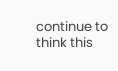continue to think this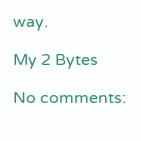way.

My 2 Bytes

No comments: